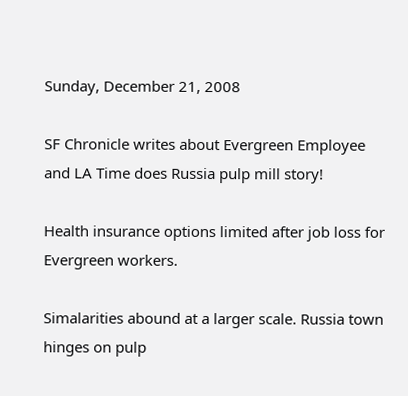Sunday, December 21, 2008

SF Chronicle writes about Evergreen Employee and LA Time does Russia pulp mill story!

Health insurance options limited after job loss for Evergreen workers.

Simalarities abound at a larger scale. Russia town hinges on pulp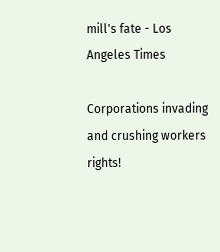mill's fate - Los Angeles Times

Corporations invading and crushing workers rights!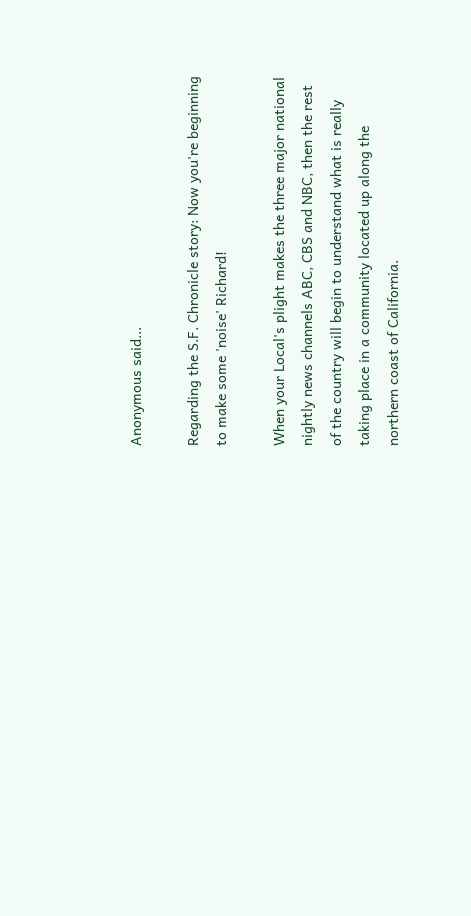Anonymous said...

Regarding the S.F. Chronicle story: Now you're beginning to make some 'noise' Richard!

When your Local's plight makes the three major national nightly news channels ABC, CBS and NBC, then the rest of the country will begin to understand what is really taking place in a community located up along the northern coast of California.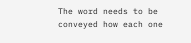The word needs to be conveyed how each one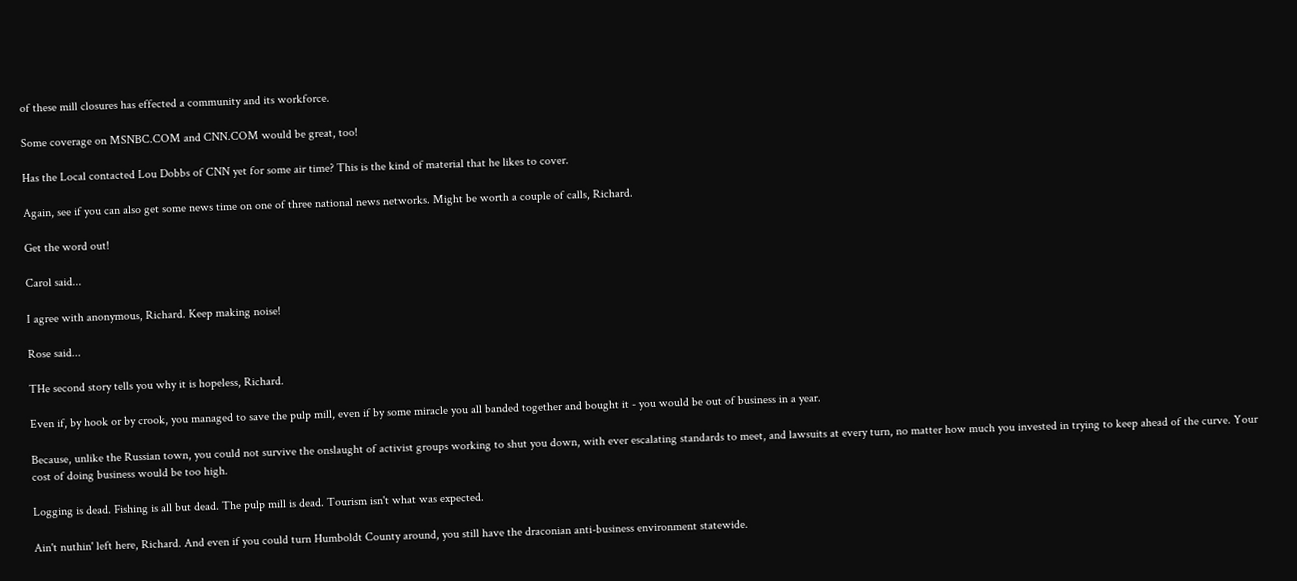of these mill closures has effected a community and its workforce.

Some coverage on MSNBC.COM and CNN.COM would be great, too!

Has the Local contacted Lou Dobbs of CNN yet for some air time? This is the kind of material that he likes to cover.

Again, see if you can also get some news time on one of three national news networks. Might be worth a couple of calls, Richard.

Get the word out!

Carol said...

I agree with anonymous, Richard. Keep making noise!

Rose said...

THe second story tells you why it is hopeless, Richard.

Even if, by hook or by crook, you managed to save the pulp mill, even if by some miracle you all banded together and bought it - you would be out of business in a year.

Because, unlike the Russian town, you could not survive the onslaught of activist groups working to shut you down, with ever escalating standards to meet, and lawsuits at every turn, no matter how much you invested in trying to keep ahead of the curve. Your cost of doing business would be too high.

Logging is dead. Fishing is all but dead. The pulp mill is dead. Tourism isn't what was expected.

Ain't nuthin' left here, Richard. And even if you could turn Humboldt County around, you still have the draconian anti-business environment statewide.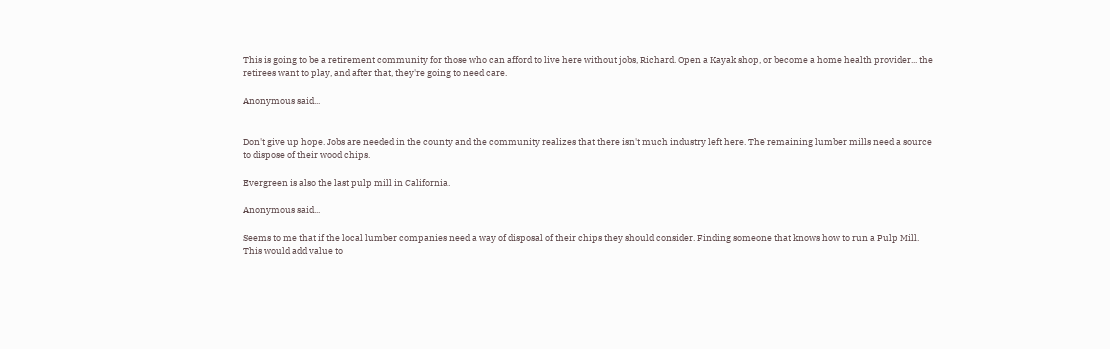This is going to be a retirement community for those who can afford to live here without jobs, Richard. Open a Kayak shop, or become a home health provider... the retirees want to play, and after that, they're going to need care.

Anonymous said...


Don't give up hope. Jobs are needed in the county and the community realizes that there isn't much industry left here. The remaining lumber mills need a source to dispose of their wood chips.

Evergreen is also the last pulp mill in California.

Anonymous said...

Seems to me that if the local lumber companies need a way of disposal of their chips they should consider. Finding someone that knows how to run a Pulp Mill.
This would add value to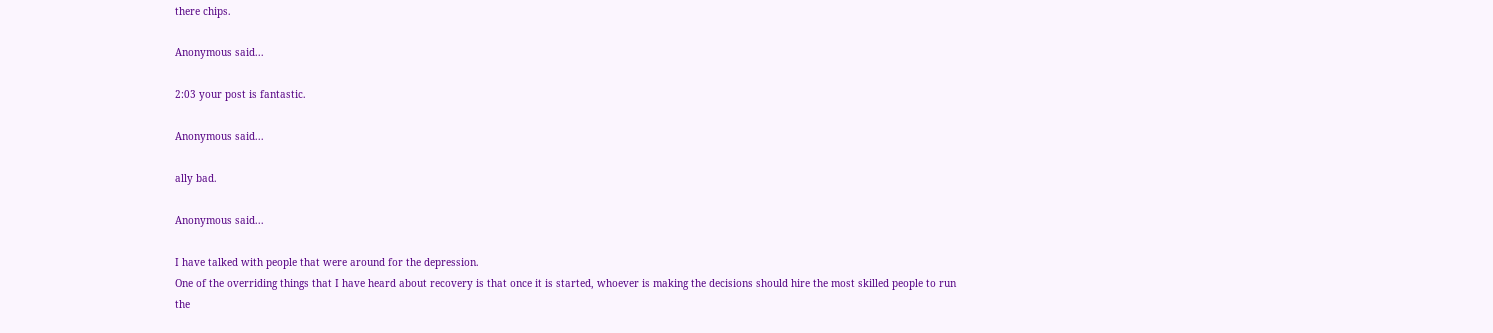there chips.

Anonymous said...

2:03 your post is fantastic.

Anonymous said...

ally bad.

Anonymous said...

I have talked with people that were around for the depression.
One of the overriding things that I have heard about recovery is that once it is started, whoever is making the decisions should hire the most skilled people to run the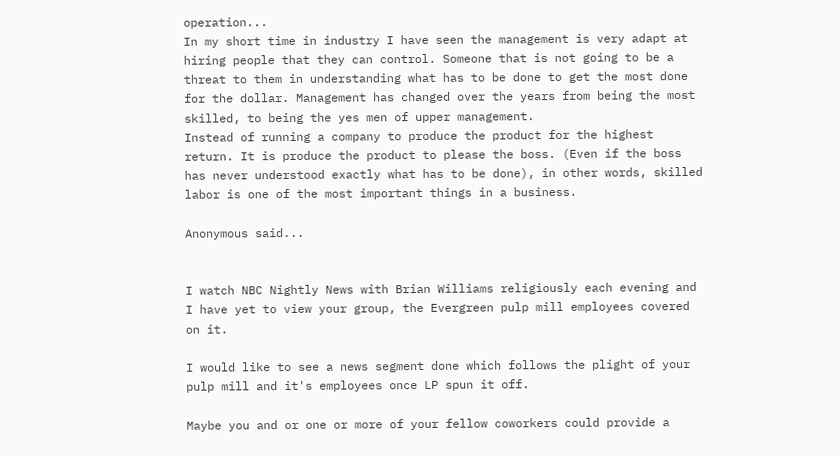operation...
In my short time in industry I have seen the management is very adapt at hiring people that they can control. Someone that is not going to be a threat to them in understanding what has to be done to get the most done for the dollar. Management has changed over the years from being the most skilled, to being the yes men of upper management.
Instead of running a company to produce the product for the highest return. It is produce the product to please the boss. (Even if the boss has never understood exactly what has to be done), in other words, skilled labor is one of the most important things in a business.

Anonymous said...


I watch NBC Nightly News with Brian Williams religiously each evening and I have yet to view your group, the Evergreen pulp mill employees covered on it.

I would like to see a news segment done which follows the plight of your pulp mill and it's employees once LP spun it off.

Maybe you and or one or more of your fellow coworkers could provide a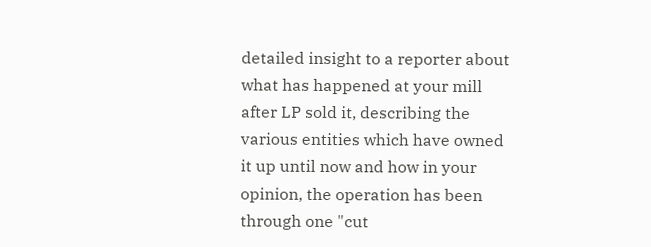detailed insight to a reporter about what has happened at your mill after LP sold it, describing the various entities which have owned it up until now and how in your opinion, the operation has been through one "cut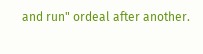and run" ordeal after another.